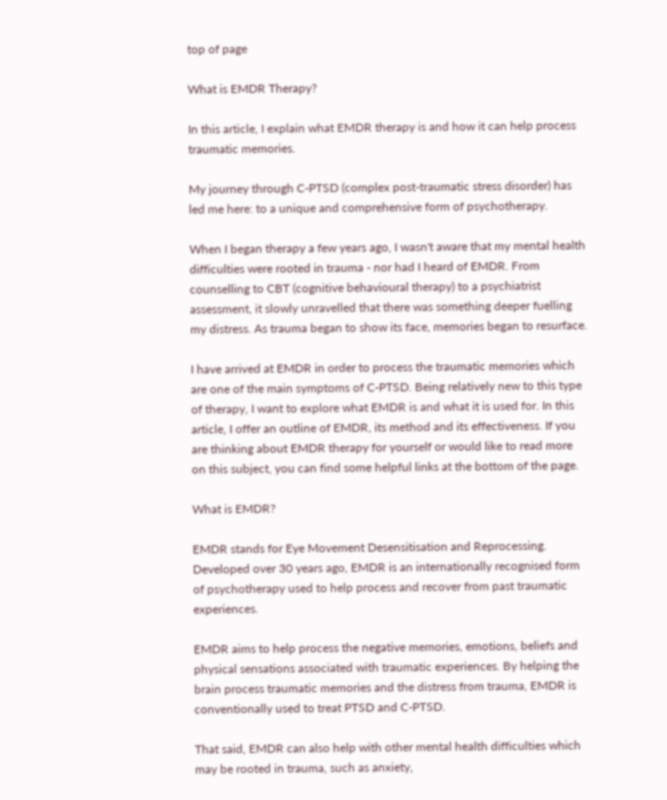top of page

What is EMDR Therapy?

In this article, I explain what EMDR therapy is and how it can help process traumatic memories.

My journey through C-PTSD (complex post-traumatic stress disorder) has led me here: to a unique and comprehensive form of psychotherapy.

When I began therapy a few years ago, I wasn't aware that my mental health difficulties were rooted in trauma - nor had I heard of EMDR. From counselling to CBT (cognitive behavioural therapy) to a psychiatrist assessment, it slowly unravelled that there was something deeper fuelling my distress. As trauma began to show its face, memories began to resurface.

I have arrived at EMDR in order to process the traumatic memories which are one of the main symptoms of C-PTSD. Being relatively new to this type of therapy, I want to explore what EMDR is and what it is used for. In this article, I offer an outline of EMDR, its method and its effectiveness. If you are thinking about EMDR therapy for yourself or would like to read more on this subject, you can find some helpful links at the bottom of the page.

What is EMDR?

EMDR stands for Eye Movement Desensitisation and Reprocessing. Developed over 30 years ago, EMDR is an internationally recognised form of psychotherapy used to help process and recover from past traumatic experiences.

EMDR aims to help process the negative memories, emotions, beliefs and physical sensations associated with traumatic experiences. By helping the brain process traumatic memories and the distress from trauma, EMDR is conventionally used to treat PTSD and C-PTSD.

That said, EMDR can also help with other mental health difficulties which may be rooted in trauma, such as anxiety,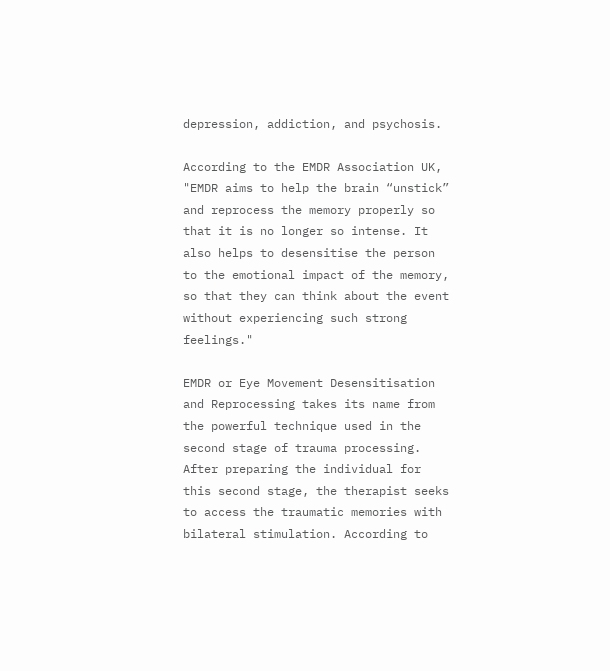depression, addiction, and psychosis.

According to the EMDR Association UK, "EMDR aims to help the brain “unstick” and reprocess the memory properly so that it is no longer so intense. It also helps to desensitise the person to the emotional impact of the memory, so that they can think about the event without experiencing such strong feelings."

EMDR or Eye Movement Desensitisation and Reprocessing takes its name from the powerful technique used in the second stage of trauma processing. After preparing the individual for this second stage, the therapist seeks to access the traumatic memories with bilateral stimulation. According to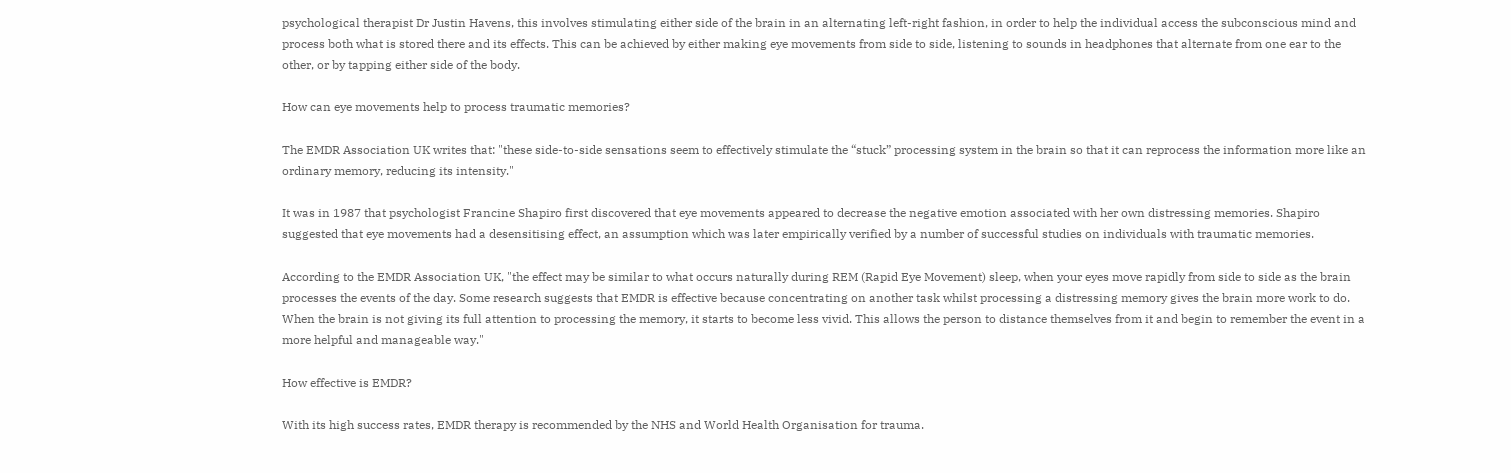psychological therapist Dr Justin Havens, this involves stimulating either side of the brain in an alternating left-right fashion, in order to help the individual access the subconscious mind and process both what is stored there and its effects. This can be achieved by either making eye movements from side to side, listening to sounds in headphones that alternate from one ear to the other, or by tapping either side of the body.

How can eye movements help to process traumatic memories?

The EMDR Association UK writes that: "these side-to-side sensations seem to effectively stimulate the “stuck” processing system in the brain so that it can reprocess the information more like an ordinary memory, reducing its intensity."

It was in 1987 that psychologist Francine Shapiro first discovered that eye movements appeared to decrease the negative emotion associated with her own distressing memories. Shapiro suggested that eye movements had a desensitising effect, an assumption which was later empirically verified by a number of successful studies on individuals with traumatic memories.

According to the EMDR Association UK, "the effect may be similar to what occurs naturally during REM (Rapid Eye Movement) sleep, when your eyes move rapidly from side to side as the brain processes the events of the day. Some research suggests that EMDR is effective because concentrating on another task whilst processing a distressing memory gives the brain more work to do. When the brain is not giving its full attention to processing the memory, it starts to become less vivid. This allows the person to distance themselves from it and begin to remember the event in a more helpful and manageable way."

How effective is EMDR?

With its high success rates, EMDR therapy is recommended by the NHS and World Health Organisation for trauma.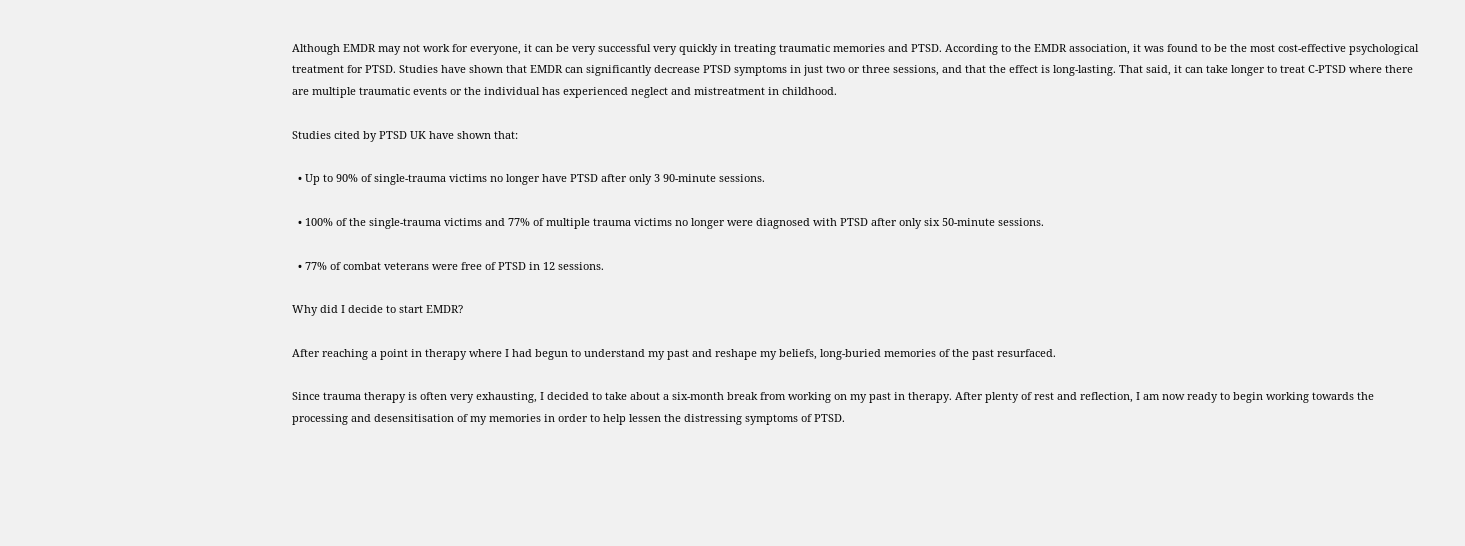Although EMDR may not work for everyone, it can be very successful very quickly in treating traumatic memories and PTSD. According to the EMDR association, it was found to be the most cost-effective psychological treatment for PTSD. Studies have shown that EMDR can significantly decrease PTSD symptoms in just two or three sessions, and that the effect is long-lasting. That said, it can take longer to treat C-PTSD where there are multiple traumatic events or the individual has experienced neglect and mistreatment in childhood.

Studies cited by PTSD UK have shown that:

  • Up to 90% of single-trauma victims no longer have PTSD after only 3 90-minute sessions.

  • 100% of the single-trauma victims and 77% of multiple trauma victims no longer were diagnosed with PTSD after only six 50-minute sessions.

  • 77% of combat veterans were free of PTSD in 12 sessions.

Why did I decide to start EMDR?

After reaching a point in therapy where I had begun to understand my past and reshape my beliefs, long-buried memories of the past resurfaced.

Since trauma therapy is often very exhausting, I decided to take about a six-month break from working on my past in therapy. After plenty of rest and reflection, I am now ready to begin working towards the processing and desensitisation of my memories in order to help lessen the distressing symptoms of PTSD.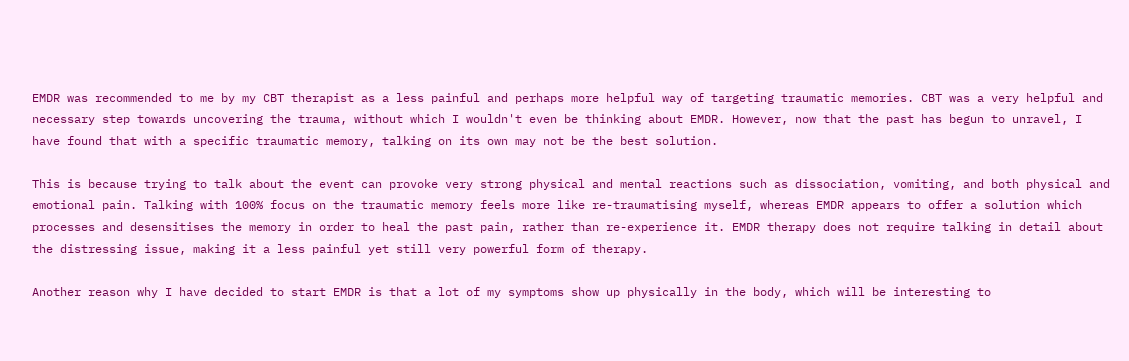EMDR was recommended to me by my CBT therapist as a less painful and perhaps more helpful way of targeting traumatic memories. CBT was a very helpful and necessary step towards uncovering the trauma, without which I wouldn't even be thinking about EMDR. However, now that the past has begun to unravel, I have found that with a specific traumatic memory, talking on its own may not be the best solution.

This is because trying to talk about the event can provoke very strong physical and mental reactions such as dissociation, vomiting, and both physical and emotional pain. Talking with 100% focus on the traumatic memory feels more like re-traumatising myself, whereas EMDR appears to offer a solution which processes and desensitises the memory in order to heal the past pain, rather than re-experience it. EMDR therapy does not require talking in detail about the distressing issue, making it a less painful yet still very powerful form of therapy.

Another reason why I have decided to start EMDR is that a lot of my symptoms show up physically in the body, which will be interesting to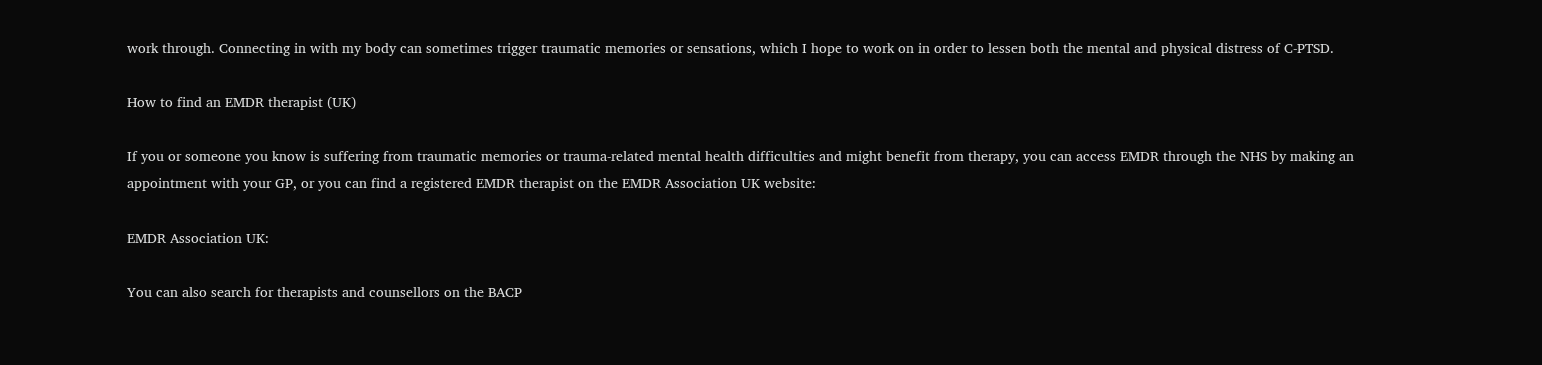work through. Connecting in with my body can sometimes trigger traumatic memories or sensations, which I hope to work on in order to lessen both the mental and physical distress of C-PTSD.

How to find an EMDR therapist (UK)

If you or someone you know is suffering from traumatic memories or trauma-related mental health difficulties and might benefit from therapy, you can access EMDR through the NHS by making an appointment with your GP, or you can find a registered EMDR therapist on the EMDR Association UK website:

EMDR Association UK:

You can also search for therapists and counsellors on the BACP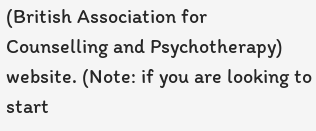(British Association for Counselling and Psychotherapy) website. (Note: if you are looking to start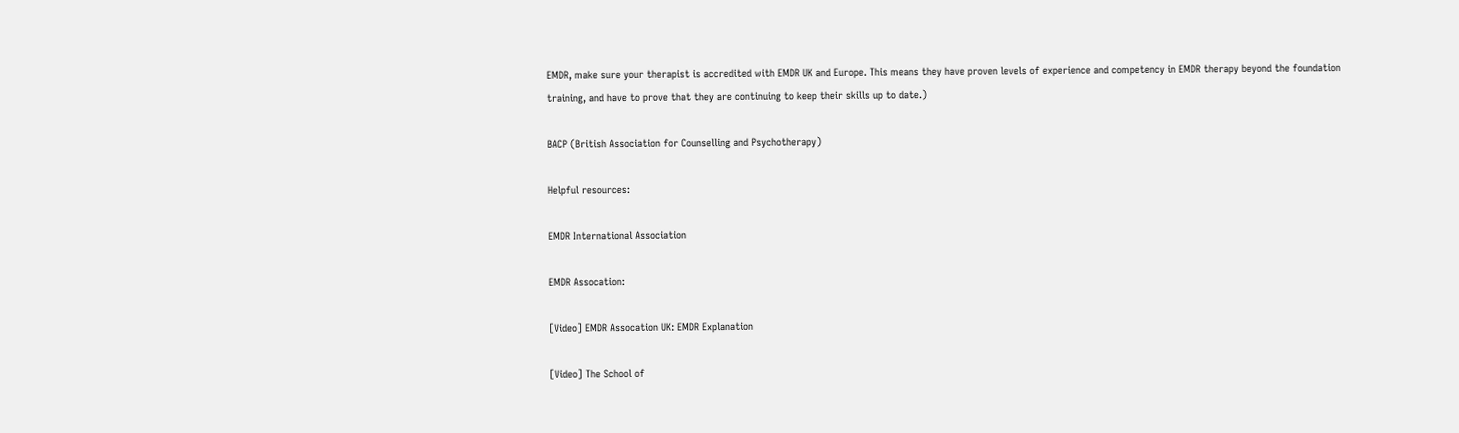EMDR, make sure your therapist is accredited with EMDR UK and Europe. This means they have proven levels of experience and competency in EMDR therapy beyond the foundation training, and have to prove that they are continuing to keep their skills up to date.)

BACP (British Association for Counselling and Psychotherapy)

Helpful resources:

EMDR International Association

EMDR Assocation:

[Video] EMDR Assocation UK: EMDR Explanation

[Video] The School of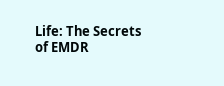Life: The Secrets of EMDR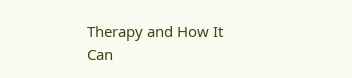Therapy and How It Can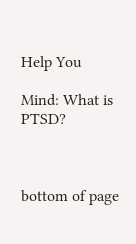Help You

Mind: What is PTSD?



bottom of page